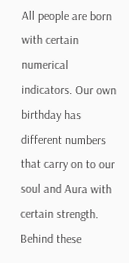All people are born with certain numerical indicators. Our own birthday has different numbers that carry on to our soul and Aura with certain strength. Behind these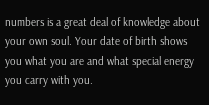numbers is a great deal of knowledge about your own soul. Your date of birth shows you what you are and what special energy you carry with you.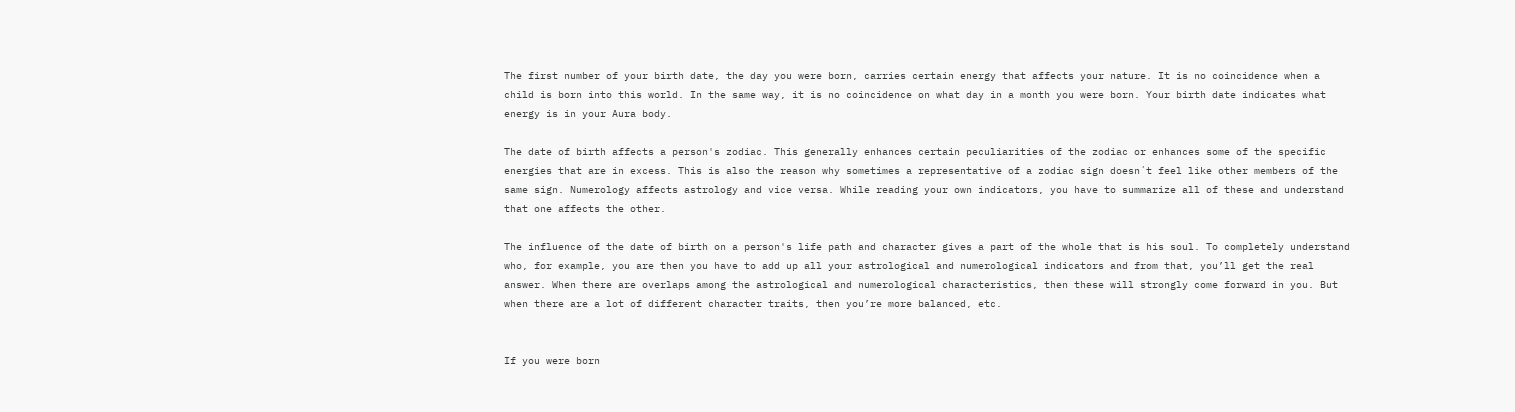The first number of your birth date, the day you were born, carries certain energy that affects your nature. It is no coincidence when a child is born into this world. In the same way, it is no coincidence on what day in a month you were born. Your birth date indicates what energy is in your Aura body.

The date of birth affects a person's zodiac. This generally enhances certain peculiarities of the zodiac or enhances some of the specific energies that are in excess. This is also the reason why sometimes a representative of a zodiac sign doesn´t feel like other members of the same sign. Numerology affects astrology and vice versa. While reading your own indicators, you have to summarize all of these and understand that one affects the other.

The influence of the date of birth on a person's life path and character gives a part of the whole that is his soul. To completely understand who, for example, you are then you have to add up all your astrological and numerological indicators and from that, you’ll get the real answer. When there are overlaps among the astrological and numerological characteristics, then these will strongly come forward in you. But when there are a lot of different character traits, then you’re more balanced, etc.


If you were born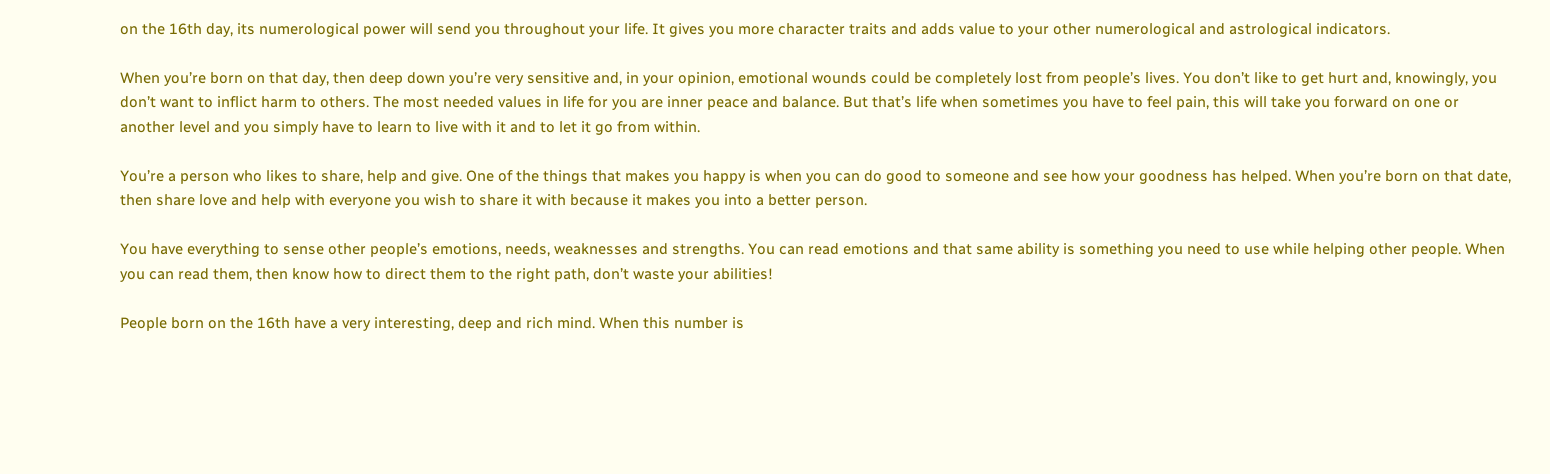on the 16th day, its numerological power will send you throughout your life. It gives you more character traits and adds value to your other numerological and astrological indicators.

When you’re born on that day, then deep down you’re very sensitive and, in your opinion, emotional wounds could be completely lost from people’s lives. You don’t like to get hurt and, knowingly, you don’t want to inflict harm to others. The most needed values in life for you are inner peace and balance. But that’s life when sometimes you have to feel pain, this will take you forward on one or another level and you simply have to learn to live with it and to let it go from within.

You’re a person who likes to share, help and give. One of the things that makes you happy is when you can do good to someone and see how your goodness has helped. When you’re born on that date, then share love and help with everyone you wish to share it with because it makes you into a better person.

You have everything to sense other people’s emotions, needs, weaknesses and strengths. You can read emotions and that same ability is something you need to use while helping other people. When you can read them, then know how to direct them to the right path, don’t waste your abilities!

People born on the 16th have a very interesting, deep and rich mind. When this number is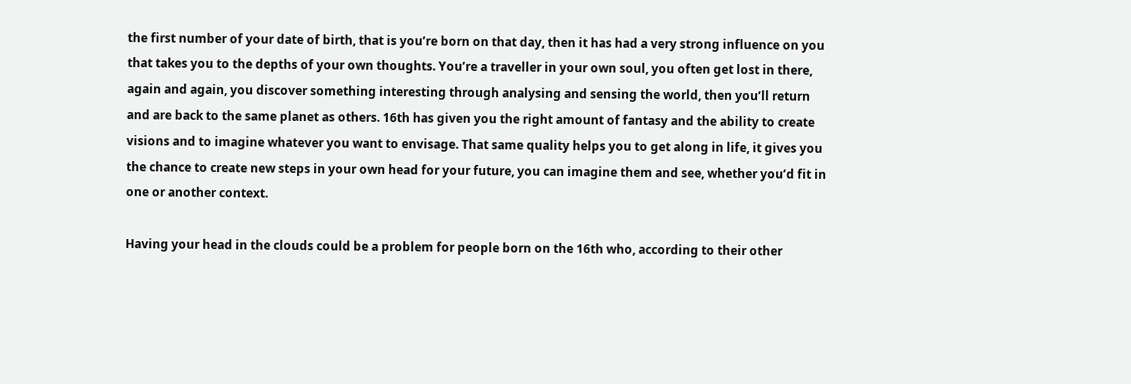the first number of your date of birth, that is you’re born on that day, then it has had a very strong influence on you that takes you to the depths of your own thoughts. You’re a traveller in your own soul, you often get lost in there, again and again, you discover something interesting through analysing and sensing the world, then you’ll return and are back to the same planet as others. 16th has given you the right amount of fantasy and the ability to create visions and to imagine whatever you want to envisage. That same quality helps you to get along in life, it gives you the chance to create new steps in your own head for your future, you can imagine them and see, whether you’d fit in one or another context.

Having your head in the clouds could be a problem for people born on the 16th who, according to their other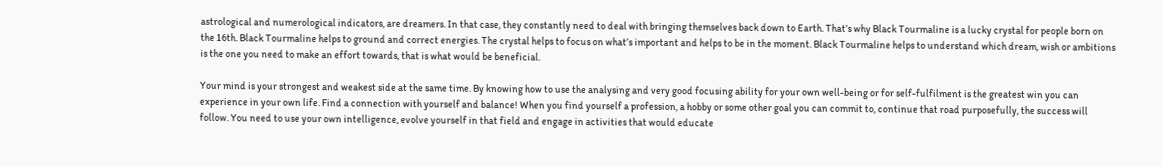astrological and numerological indicators, are dreamers. In that case, they constantly need to deal with bringing themselves back down to Earth. That’s why Black Tourmaline is a lucky crystal for people born on the 16th. Black Tourmaline helps to ground and correct energies. The crystal helps to focus on what’s important and helps to be in the moment. Black Tourmaline helps to understand which dream, wish or ambitions is the one you need to make an effort towards, that is what would be beneficial.

Your mind is your strongest and weakest side at the same time. By knowing how to use the analysing and very good focusing ability for your own well-being or for self-fulfilment is the greatest win you can experience in your own life. Find a connection with yourself and balance! When you find yourself a profession, a hobby or some other goal you can commit to, continue that road purposefully, the success will follow. You need to use your own intelligence, evolve yourself in that field and engage in activities that would educate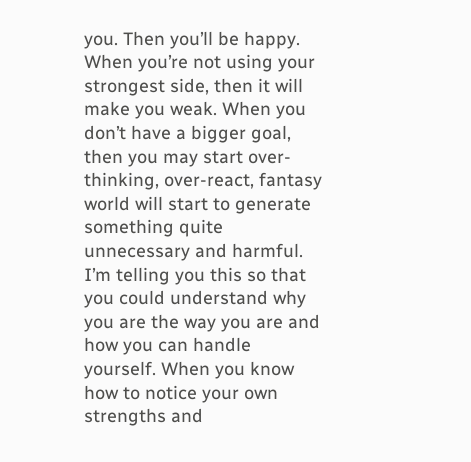you. Then you’ll be happy. When you’re not using your strongest side, then it will make you weak. When you don’t have a bigger goal, then you may start over-thinking, over-react, fantasy world will start to generate something quite unnecessary and harmful. I’m telling you this so that you could understand why you are the way you are and how you can handle yourself. When you know how to notice your own strengths and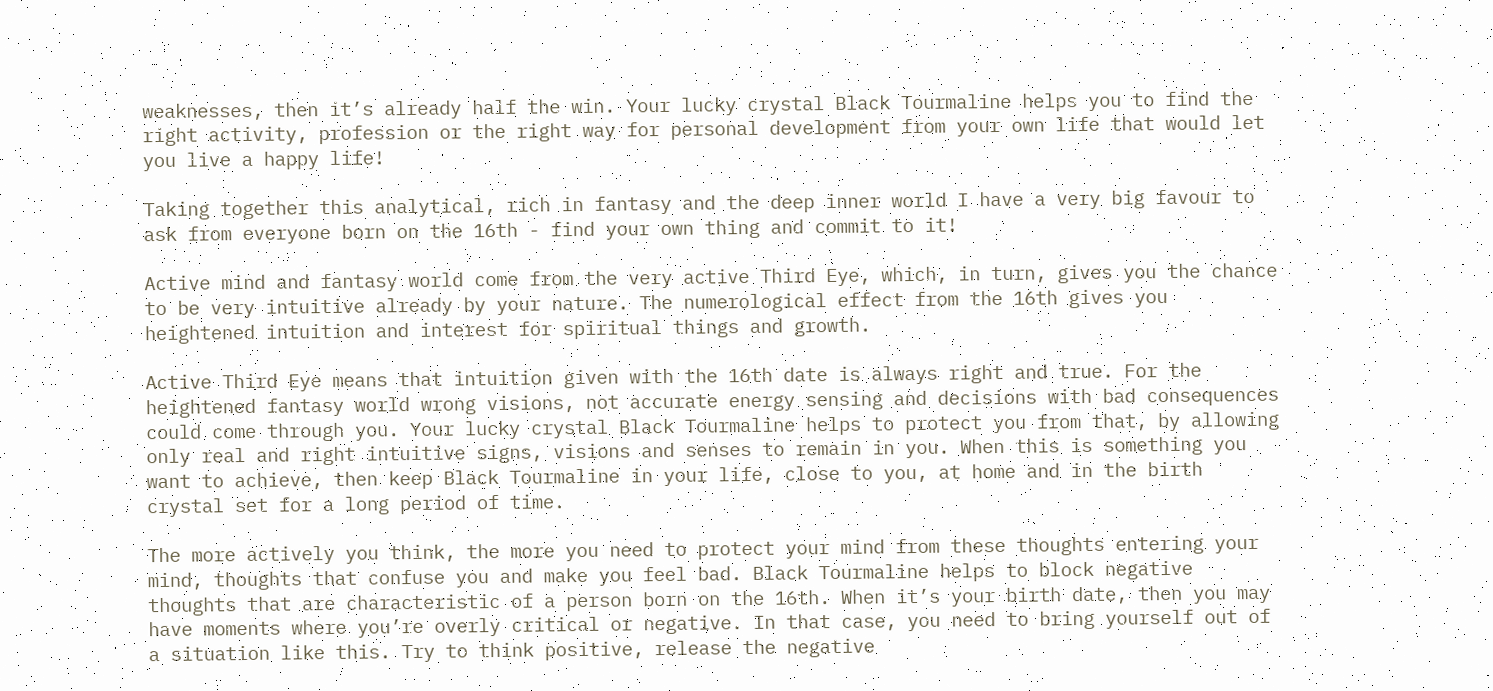weaknesses, then it’s already half the win. Your lucky crystal Black Tourmaline helps you to find the right activity, profession or the right way for personal development from your own life that would let you live a happy life!

Taking together this analytical, rich in fantasy and the deep inner world I have a very big favour to ask from everyone born on the 16th - find your own thing and commit to it!

Active mind and fantasy world come from the very active Third Eye, which, in turn, gives you the chance to be very intuitive already by your nature. The numerological effect from the 16th gives you heightened intuition and interest for spiritual things and growth.

Active Third Eye means that intuition given with the 16th date is always right and true. For the heightened fantasy world wrong visions, not accurate energy sensing and decisions with bad consequences could come through you. Your lucky crystal Black Tourmaline helps to protect you from that, by allowing only real and right intuitive signs, visions and senses to remain in you. When this is something you want to achieve, then keep Black Tourmaline in your life, close to you, at home and in the birth crystal set for a long period of time.

The more actively you think, the more you need to protect your mind from these thoughts entering your mind, thoughts that confuse you and make you feel bad. Black Tourmaline helps to block negative thoughts that are characteristic of a person born on the 16th. When it’s your birth date, then you may have moments where you’re overly critical or negative. In that case, you need to bring yourself out of a situation like this. Try to think positive, release the negative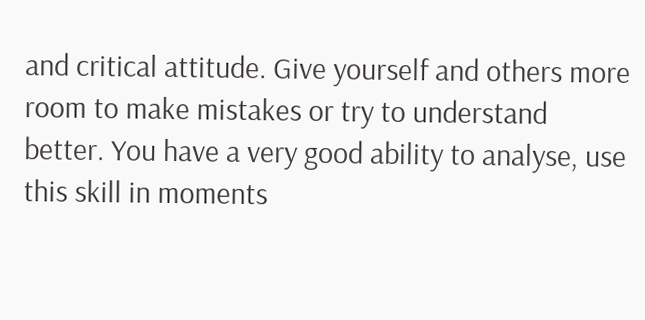and critical attitude. Give yourself and others more room to make mistakes or try to understand better. You have a very good ability to analyse, use this skill in moments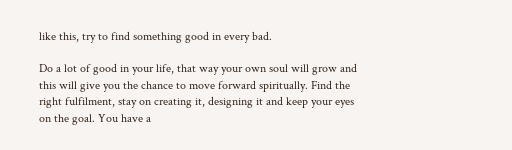like this, try to find something good in every bad.

Do a lot of good in your life, that way your own soul will grow and this will give you the chance to move forward spiritually. Find the right fulfilment, stay on creating it, designing it and keep your eyes on the goal. You have a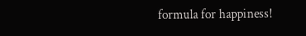formula for happiness!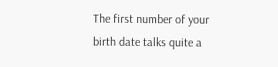The first number of your birth date talks quite a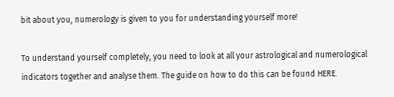bit about you, numerology is given to you for understanding yourself more!

To understand yourself completely, you need to look at all your astrological and numerological indicators together and analyse them. The guide on how to do this can be found HERE.